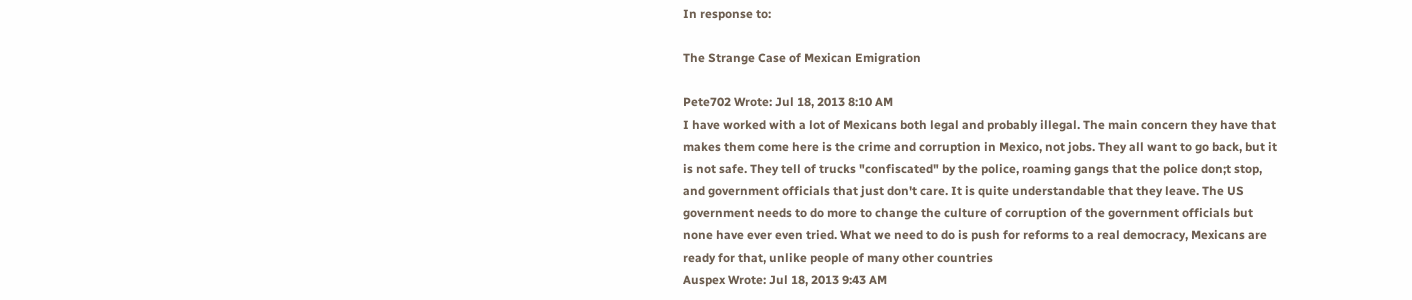In response to:

The Strange Case of Mexican Emigration

Pete702 Wrote: Jul 18, 2013 8:10 AM
I have worked with a lot of Mexicans both legal and probably illegal. The main concern they have that makes them come here is the crime and corruption in Mexico, not jobs. They all want to go back, but it is not safe. They tell of trucks "confiscated" by the police, roaming gangs that the police don;t stop, and government officials that just don't care. It is quite understandable that they leave. The US government needs to do more to change the culture of corruption of the government officials but none have ever even tried. What we need to do is push for reforms to a real democracy, Mexicans are ready for that, unlike people of many other countries
Auspex Wrote: Jul 18, 2013 9:43 AM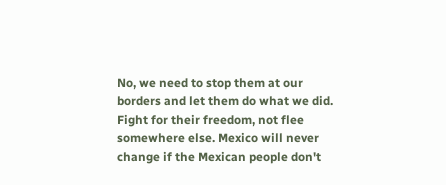No, we need to stop them at our borders and let them do what we did. Fight for their freedom, not flee somewhere else. Mexico will never change if the Mexican people don't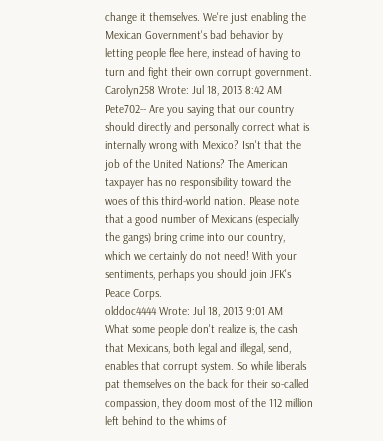change it themselves. We're just enabling the Mexican Government's bad behavior by letting people flee here, instead of having to turn and fight their own corrupt government.
Carolyn258 Wrote: Jul 18, 2013 8:42 AM
Pete702-- Are you saying that our country should directly and personally correct what is internally wrong with Mexico? Isn't that the job of the United Nations? The American taxpayer has no responsibility toward the woes of this third-world nation. Please note that a good number of Mexicans (especially the gangs) bring crime into our country, which we certainly do not need! With your sentiments, perhaps you should join JFK's Peace Corps.
olddoc4444 Wrote: Jul 18, 2013 9:01 AM
What some people don't realize is, the cash that Mexicans, both legal and illegal, send, enables that corrupt system. So while liberals pat themselves on the back for their so-called compassion, they doom most of the 112 million left behind to the whims of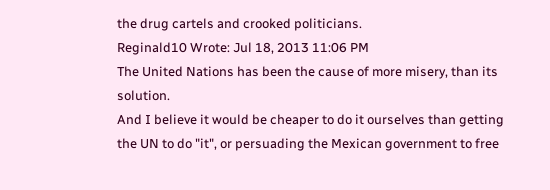the drug cartels and crooked politicians.
Reginald10 Wrote: Jul 18, 2013 11:06 PM
The United Nations has been the cause of more misery, than its solution.
And I believe it would be cheaper to do it ourselves than getting the UN to do "it", or persuading the Mexican government to free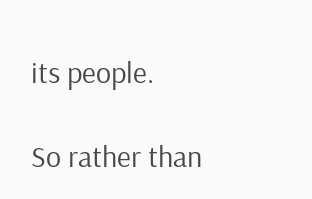its people.

So rather than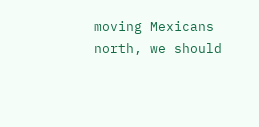moving Mexicans north, we should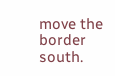move the border south.